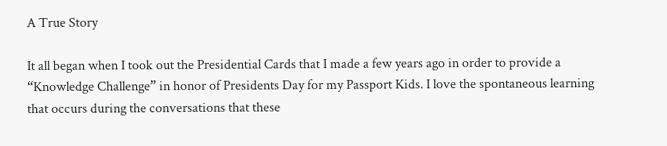A True Story

It all began when I took out the Presidential Cards that I made a few years ago in order to provide a “Knowledge Challenge” in honor of Presidents Day for my Passport Kids. I love the spontaneous learning that occurs during the conversations that these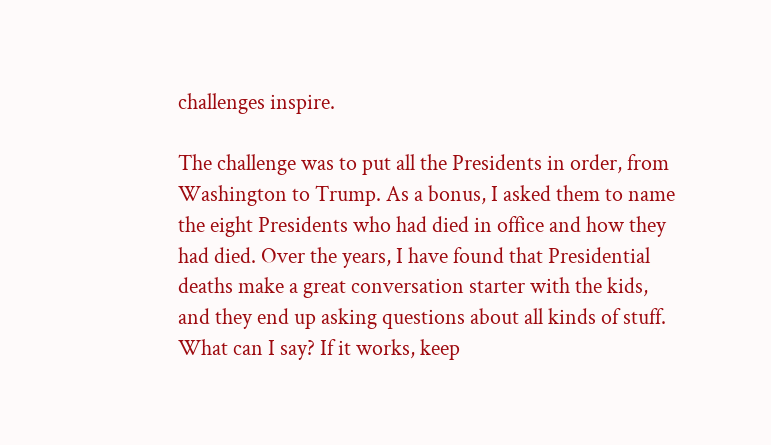challenges inspire.

The challenge was to put all the Presidents in order, from Washington to Trump. As a bonus, I asked them to name the eight Presidents who had died in office and how they had died. Over the years, I have found that Presidential deaths make a great conversation starter with the kids, and they end up asking questions about all kinds of stuff. What can I say? If it works, keep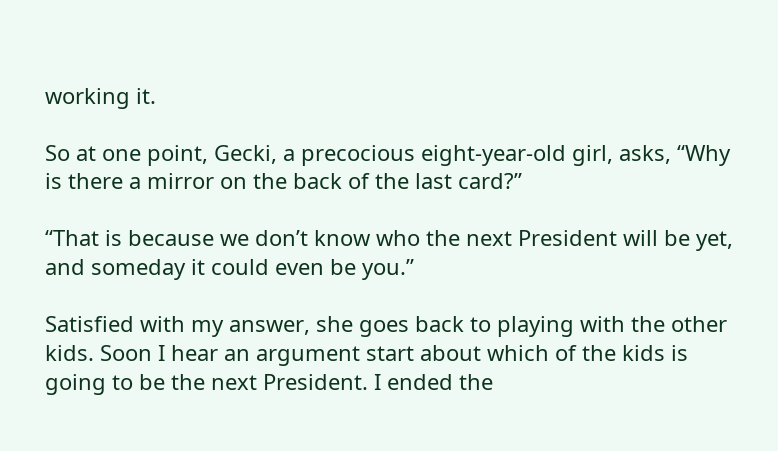working it.

So at one point, Gecki, a precocious eight-year-old girl, asks, “Why is there a mirror on the back of the last card?”

“That is because we don’t know who the next President will be yet, and someday it could even be you.”

Satisfied with my answer, she goes back to playing with the other kids. Soon I hear an argument start about which of the kids is going to be the next President. I ended the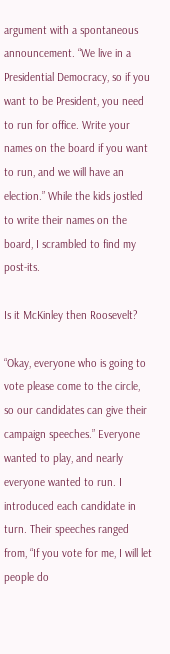argument with a spontaneous announcement. “We live in a Presidential Democracy, so if you want to be President, you need to run for office. Write your names on the board if you want to run, and we will have an election.” While the kids jostled to write their names on the board, I scrambled to find my post-its.

Is it McKinley then Roosevelt?

“Okay, everyone who is going to vote please come to the circle, so our candidates can give their campaign speeches.” Everyone wanted to play, and nearly everyone wanted to run. I introduced each candidate in turn. Their speeches ranged from, “If you vote for me, I will let people do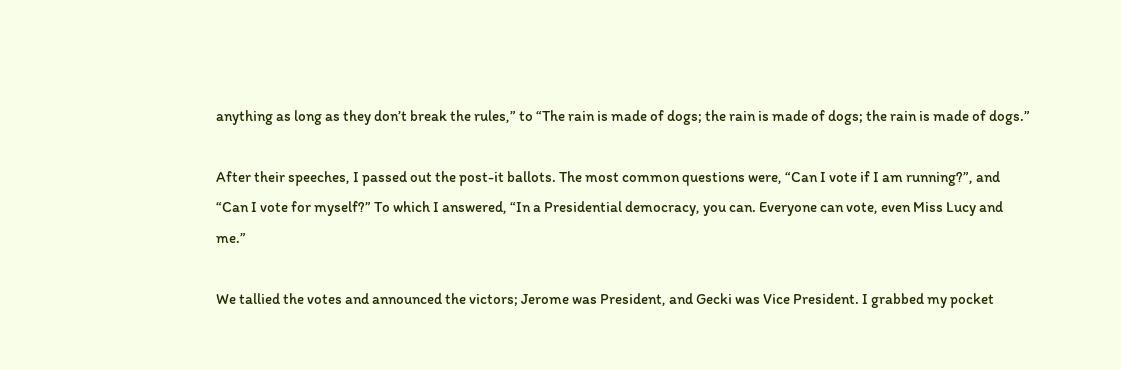anything as long as they don’t break the rules,” to “The rain is made of dogs; the rain is made of dogs; the rain is made of dogs.”

After their speeches, I passed out the post-it ballots. The most common questions were, “Can I vote if I am running?”, and “Can I vote for myself?” To which I answered, “In a Presidential democracy, you can. Everyone can vote, even Miss Lucy and me.”

We tallied the votes and announced the victors; Jerome was President, and Gecki was Vice President. I grabbed my pocket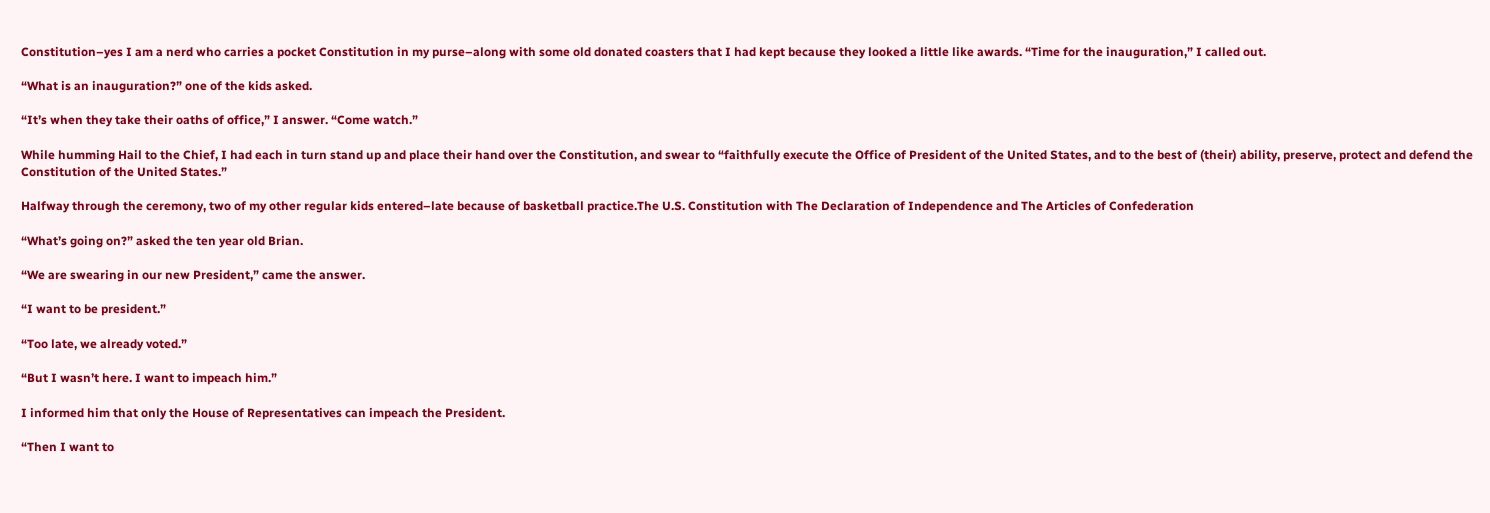Constitution–yes I am a nerd who carries a pocket Constitution in my purse–along with some old donated coasters that I had kept because they looked a little like awards. “Time for the inauguration,” I called out.

“What is an inauguration?” one of the kids asked.

“It’s when they take their oaths of office,” I answer. “Come watch.”

While humming Hail to the Chief, I had each in turn stand up and place their hand over the Constitution, and swear to “faithfully execute the Office of President of the United States, and to the best of (their) ability, preserve, protect and defend the Constitution of the United States.”

Halfway through the ceremony, two of my other regular kids entered–late because of basketball practice.The U.S. Constitution with The Declaration of Independence and The Articles of Confederation

“What’s going on?” asked the ten year old Brian.

“We are swearing in our new President,” came the answer.

“I want to be president.”

“Too late, we already voted.”

“But I wasn’t here. I want to impeach him.”

I informed him that only the House of Representatives can impeach the President.

“Then I want to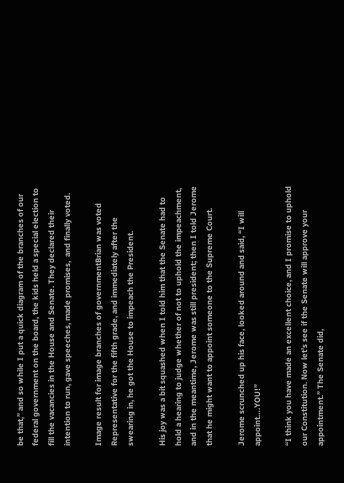be that,” and so while I put a quick diagram of the branches of our federal government on the board, the kids held a special election to fill the vacancies in the House and Senate. They declared their intention to run, gave speeches, made promises,  and finally voted.

Image result for image branches of governmentBrian was voted Representative for the fifth grade, and immediately after the swearing in, he got the House to impeach the President.

His joy was a bit squashed when I told him that the Senate had to hold a hearing to judge whether of not to uphold the impeachment, and in the meantime, Jerome was still president; then I told Jerome that he might want to appoint someone to the Supreme Court.

Jerome scrunched up his face, looked around and said, “I will appoint….YOU!”

“I think you have made an excellent choice, and I promise to uphold our Constitution. Now let’s see if the Senate will approve your appointment.” The Senate did,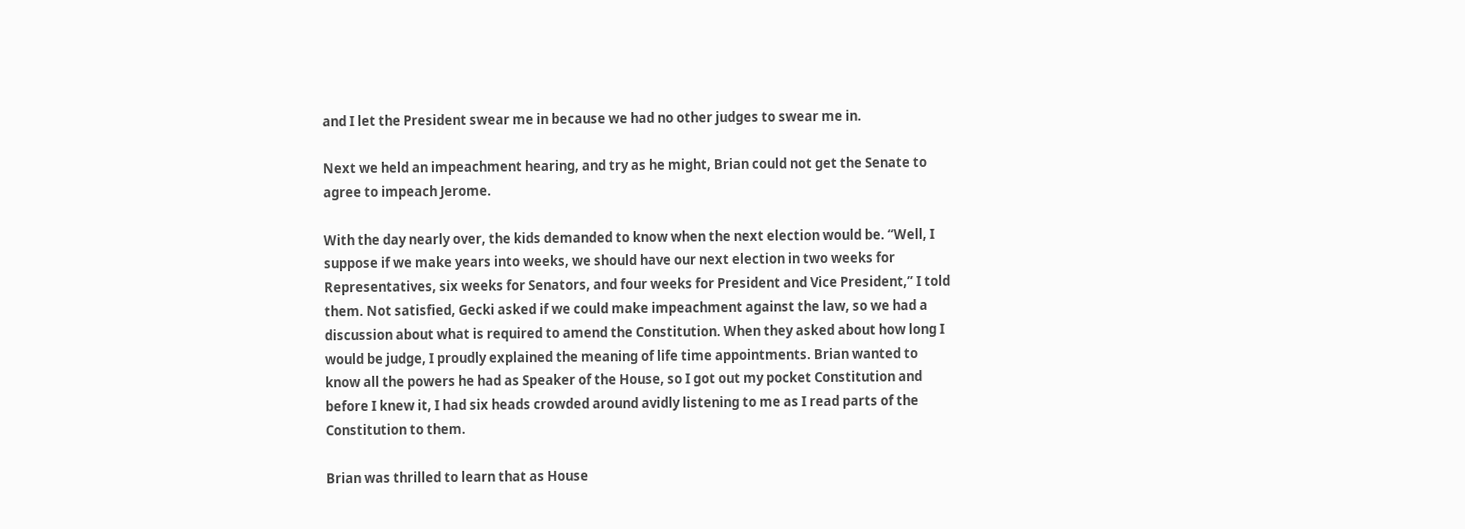and I let the President swear me in because we had no other judges to swear me in.

Next we held an impeachment hearing, and try as he might, Brian could not get the Senate to agree to impeach Jerome.

With the day nearly over, the kids demanded to know when the next election would be. “Well, I suppose if we make years into weeks, we should have our next election in two weeks for Representatives, six weeks for Senators, and four weeks for President and Vice President,” I told them. Not satisfied, Gecki asked if we could make impeachment against the law, so we had a discussion about what is required to amend the Constitution. When they asked about how long I would be judge, I proudly explained the meaning of life time appointments. Brian wanted to know all the powers he had as Speaker of the House, so I got out my pocket Constitution and before I knew it, I had six heads crowded around avidly listening to me as I read parts of the Constitution to them.

Brian was thrilled to learn that as House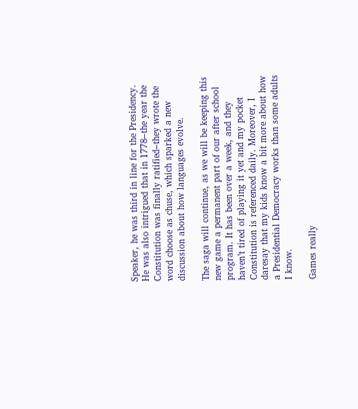Speaker, he was third in line for the Presidency. He was also intrigued that in 1778–the year the Constitution was finally ratified–they wrote the word choose as chuse, which sparked a new discussion about how languages evolve.

The saga will continue, as we will be keeping this new game a permanent part of our after school program. It has been over a week, and they haven’t tired of playing it yet and my pocket Constitution is referenced daily. Moreover, I daresay that my kids know a bit more about how a Presidential Democracy works than some adults I know.

Games really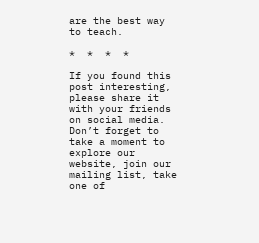are the best way to teach.

*  *  *  *

If you found this post interesting, please share it with your friends on social media. Don’t forget to take a moment to explore our website, join our mailing list, take one of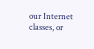our Internet classes, or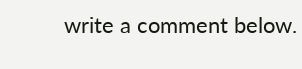write a comment below.